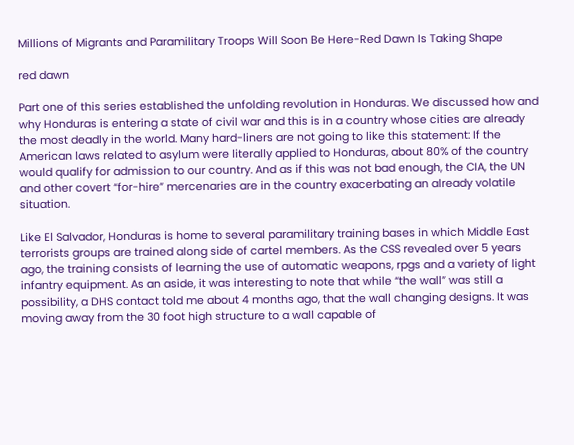Millions of Migrants and Paramilitary Troops Will Soon Be Here-Red Dawn Is Taking Shape

red dawn

Part one of this series established the unfolding revolution in Honduras. We discussed how and why Honduras is entering a state of civil war and this is in a country whose cities are already the most deadly in the world. Many hard-liners are not going to like this statement: If the American laws related to asylum were literally applied to Honduras, about 80% of the country would qualify for admission to our country. And as if this was not bad enough, the CIA, the UN and other covert “for-hire” mercenaries are in the country exacerbating an already volatile situation.

Like El Salvador, Honduras is home to several paramilitary training bases in which Middle East terrorists groups are trained along side of cartel members. As the CSS revealed over 5 years ago, the training consists of learning the use of automatic weapons, rpgs and a variety of light infantry equipment. As an aside, it was interesting to note that while “the wall” was still a possibility, a DHS contact told me about 4 months ago, that the wall changing designs. It was moving away from the 30 foot high structure to a wall capable of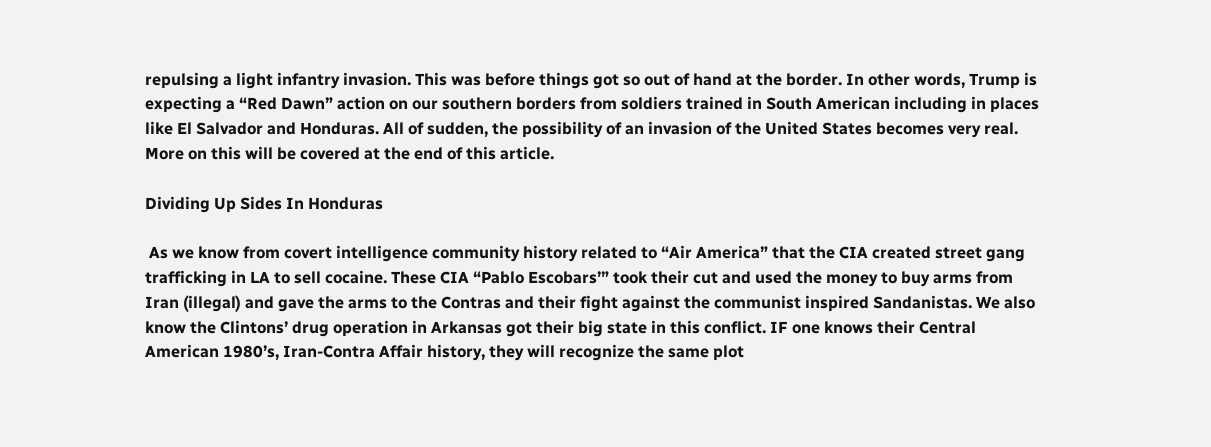repulsing a light infantry invasion. This was before things got so out of hand at the border. In other words, Trump is expecting a “Red Dawn” action on our southern borders from soldiers trained in South American including in places like El Salvador and Honduras. All of sudden, the possibility of an invasion of the United States becomes very real. More on this will be covered at the end of this article.

Dividing Up Sides In Honduras

 As we know from covert intelligence community history related to “Air America” that the CIA created street gang trafficking in LA to sell cocaine. These CIA “Pablo Escobars’” took their cut and used the money to buy arms from Iran (illegal) and gave the arms to the Contras and their fight against the communist inspired Sandanistas. We also know the Clintons’ drug operation in Arkansas got their big state in this conflict. IF one knows their Central American 1980’s, Iran-Contra Affair history, they will recognize the same plot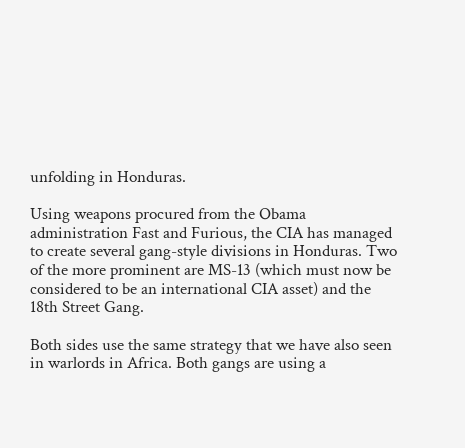unfolding in Honduras.

Using weapons procured from the Obama administration Fast and Furious, the CIA has managed to create several gang-style divisions in Honduras. Two of the more prominent are MS-13 (which must now be considered to be an international CIA asset) and the 18th Street Gang.

Both sides use the same strategy that we have also seen in warlords in Africa. Both gangs are using a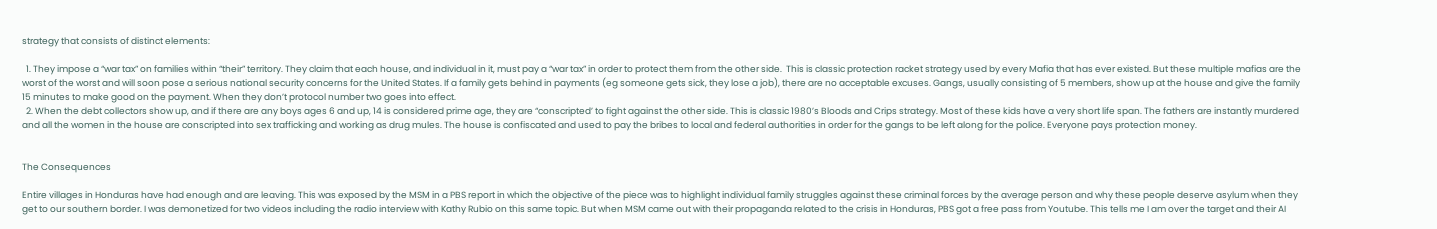strategy that consists of distinct elements:

  1. They impose a “war tax” on families within “their” territory. They claim that each house, and individual in it, must pay a “war tax” in order to protect them from the other side.  This is classic protection racket strategy used by every Mafia that has ever existed. But these multiple mafias are the worst of the worst and will soon pose a serious national security concerns for the United States. If a family gets behind in payments (eg someone gets sick, they lose a job), there are no acceptable excuses. Gangs, usually consisting of 5 members, show up at the house and give the family 15 minutes to make good on the payment. When they don’t protocol number two goes into effect.
  2. When the debt collectors show up, and if there are any boys ages 6 and up, 14 is considered prime age, they are “conscripted’ to fight against the other side. This is classic 1980’s Bloods and Crips strategy. Most of these kids have a very short life span. The fathers are instantly murdered and all the women in the house are conscripted into sex trafficking and working as drug mules. The house is confiscated and used to pay the bribes to local and federal authorities in order for the gangs to be left along for the police. Everyone pays protection money.


The Consequences

Entire villages in Honduras have had enough and are leaving. This was exposed by the MSM in a PBS report in which the objective of the piece was to highlight individual family struggles against these criminal forces by the average person and why these people deserve asylum when they get to our southern border. I was demonetized for two videos including the radio interview with Kathy Rubio on this same topic. But when MSM came out with their propaganda related to the crisis in Honduras, PBS got a free pass from Youtube. This tells me I am over the target and their AI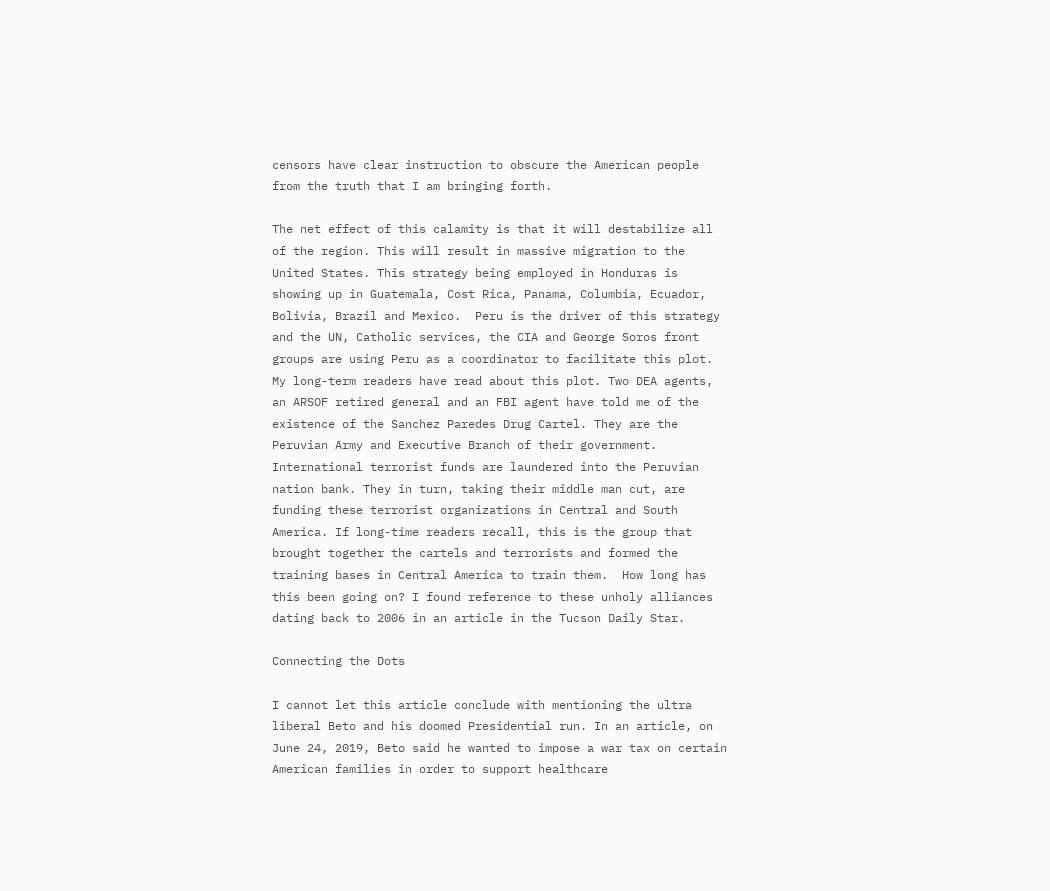censors have clear instruction to obscure the American people from the truth that I am bringing forth.

The net effect of this calamity is that it will destabilize all of the region. This will result in massive migration to the United States. This strategy being employed in Honduras is showing up in Guatemala, Cost Rica, Panama, Columbia, Ecuador, Bolivia, Brazil and Mexico.  Peru is the driver of this strategy and the UN, Catholic services, the CIA and George Soros front groups are using Peru as a coordinator to facilitate this plot. My long-term readers have read about this plot. Two DEA agents, an ARSOF retired general and an FBI agent have told me of the existence of the Sanchez Paredes Drug Cartel. They are the Peruvian Army and Executive Branch of their government. International terrorist funds are laundered into the Peruvian nation bank. They in turn, taking their middle man cut, are funding these terrorist organizations in Central and South America. If long-time readers recall, this is the group that brought together the cartels and terrorists and formed the training bases in Central America to train them.  How long has this been going on? I found reference to these unholy alliances dating back to 2006 in an article in the Tucson Daily Star.

Connecting the Dots

I cannot let this article conclude with mentioning the ultra liberal Beto and his doomed Presidential run. In an article, on June 24, 2019, Beto said he wanted to impose a war tax on certain American families in order to support healthcare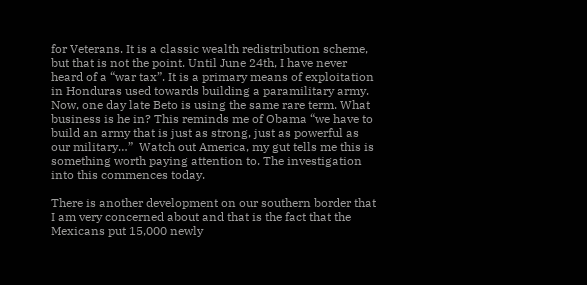for Veterans. It is a classic wealth redistribution scheme, but that is not the point. Until June 24th, I have never heard of a “war tax”. It is a primary means of exploitation in Honduras used towards building a paramilitary army. Now, one day late Beto is using the same rare term. What business is he in? This reminds me of Obama “we have to build an army that is just as strong, just as powerful as our military…”  Watch out America, my gut tells me this is something worth paying attention to. The investigation into this commences today.

There is another development on our southern border that I am very concerned about and that is the fact that the Mexicans put 15,000 newly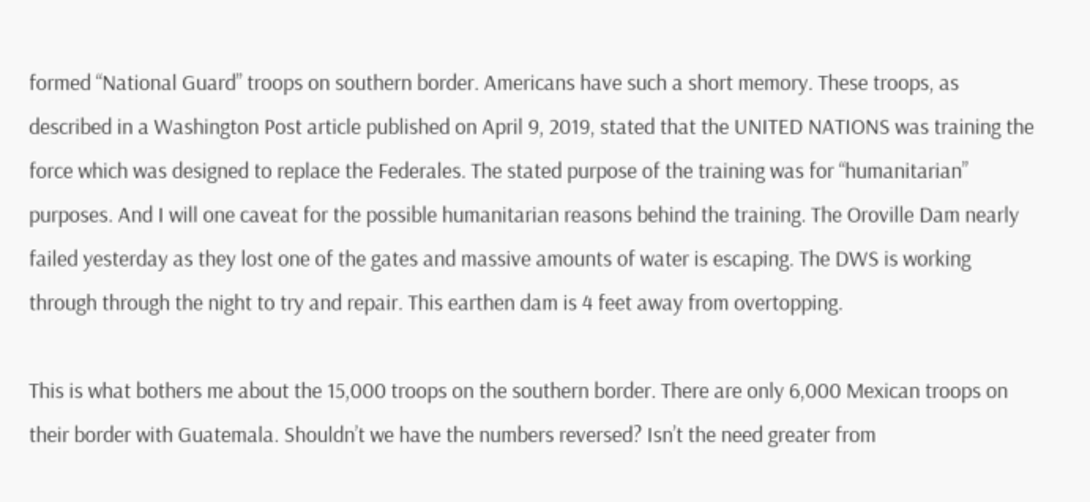formed “National Guard” troops on southern border. Americans have such a short memory. These troops, as described in a Washington Post article published on April 9, 2019, stated that the UNITED NATIONS was training the force which was designed to replace the Federales. The stated purpose of the training was for “humanitarian” purposes. And I will one caveat for the possible humanitarian reasons behind the training. The Oroville Dam nearly failed yesterday as they lost one of the gates and massive amounts of water is escaping. The DWS is working through through the night to try and repair. This earthen dam is 4 feet away from overtopping.

This is what bothers me about the 15,000 troops on the southern border. There are only 6,000 Mexican troops on their border with Guatemala. Shouldn’t we have the numbers reversed? Isn’t the need greater from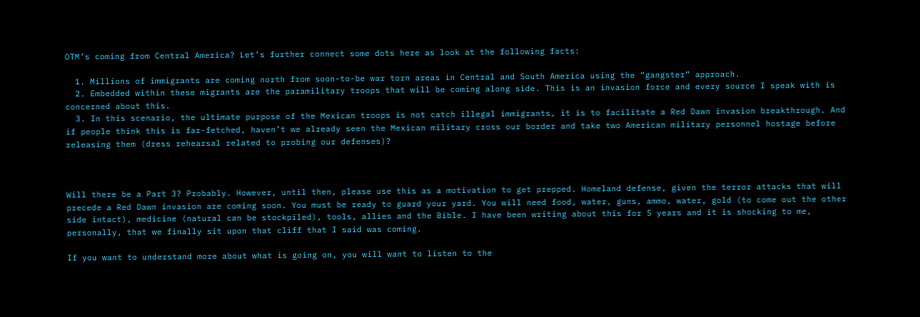OTM’s coming from Central America? Let’s further connect some dots here as look at the following facts:

  1. Millions of immigrants are coming north from soon-to-be war torn areas in Central and South America using the “gangster” approach.
  2. Embedded within these migrants are the paramilitary troops that will be coming along side. This is an invasion force and every source I speak with is concerned about this.
  3. In this scenario, the ultimate purpose of the Mexican troops is not catch illegal immigrants, it is to facilitate a Red Dawn invasion breakthrough. And if people think this is far-fetched, haven’t we already seen the Mexican military cross our border and take two American military personnel hostage before releasing them (dress rehearsal related to probing our defenses)?



Will there be a Part 3? Probably. However, until then, please use this as a motivation to get prepped. Homeland defense, given the terror attacks that will precede a Red Dawn invasion are coming soon. You must be ready to guard your yard. You will need food, water, guns, ammo, water, gold (to come out the other side intact), medicine (natural can be stockpiled), tools, allies and the Bible. I have been writing about this for 5 years and it is shocking to me, personally, that we finally sit upon that cliff that I said was coming.

If you want to understand more about what is going on, you will want to listen to the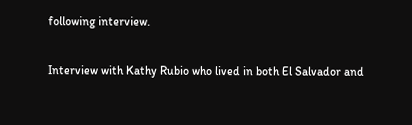following interview.

Interview with Kathy Rubio who lived in both El Salvador and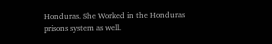Honduras. She Worked in the Honduras prisons system as well.